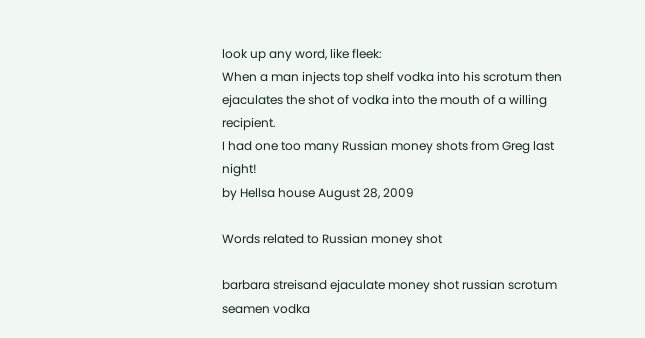look up any word, like fleek:
When a man injects top shelf vodka into his scrotum then ejaculates the shot of vodka into the mouth of a willing recipient.
I had one too many Russian money shots from Greg last night!
by Hellsa house August 28, 2009

Words related to Russian money shot

barbara streisand ejaculate money shot russian scrotum seamen vodka